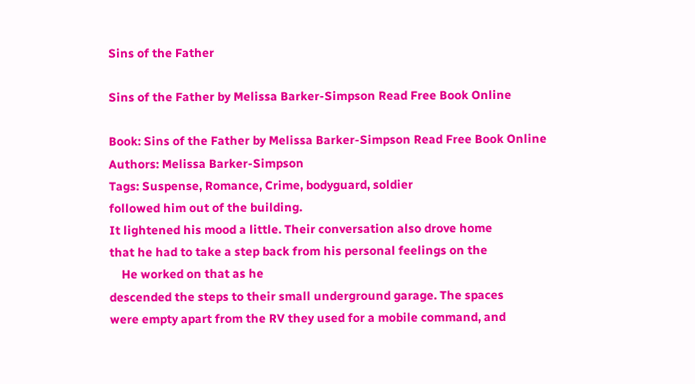Sins of the Father

Sins of the Father by Melissa Barker-Simpson Read Free Book Online

Book: Sins of the Father by Melissa Barker-Simpson Read Free Book Online
Authors: Melissa Barker-Simpson
Tags: Suspense, Romance, Crime, bodyguard, soldier
followed him out of the building.
It lightened his mood a little. Their conversation also drove home
that he had to take a step back from his personal feelings on the
    He worked on that as he
descended the steps to their small underground garage. The spaces
were empty apart from the RV they used for a mobile command, and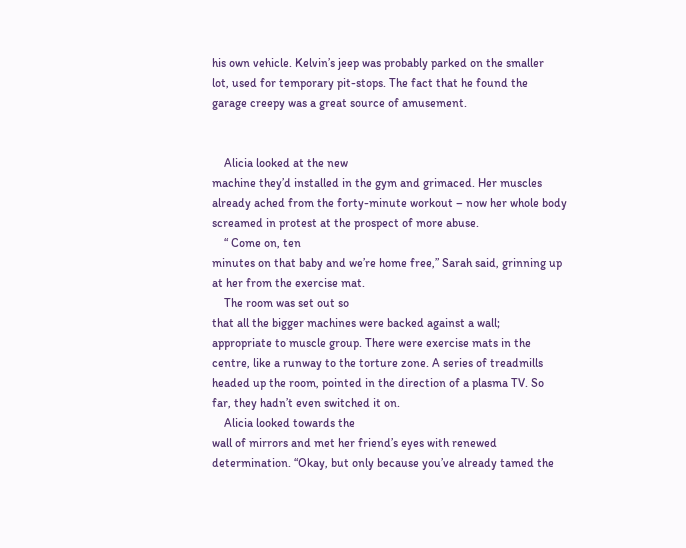his own vehicle. Kelvin’s jeep was probably parked on the smaller
lot, used for temporary pit-stops. The fact that he found the
garage creepy was a great source of amusement.


    Alicia looked at the new
machine they’d installed in the gym and grimaced. Her muscles
already ached from the forty-minute workout – now her whole body
screamed in protest at the prospect of more abuse.
    “ Come on, ten
minutes on that baby and we’re home free,” Sarah said, grinning up
at her from the exercise mat.
    The room was set out so
that all the bigger machines were backed against a wall;
appropriate to muscle group. There were exercise mats in the
centre, like a runway to the torture zone. A series of treadmills
headed up the room, pointed in the direction of a plasma TV. So
far, they hadn’t even switched it on.
    Alicia looked towards the
wall of mirrors and met her friend’s eyes with renewed
determination. “Okay, but only because you’ve already tamed the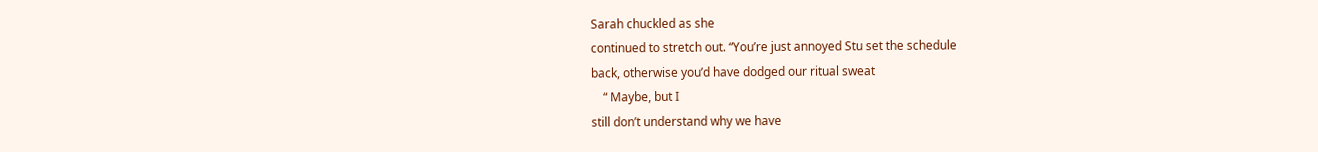Sarah chuckled as she
continued to stretch out. “You’re just annoyed Stu set the schedule
back, otherwise you’d have dodged our ritual sweat
    “ Maybe, but I
still don’t understand why we have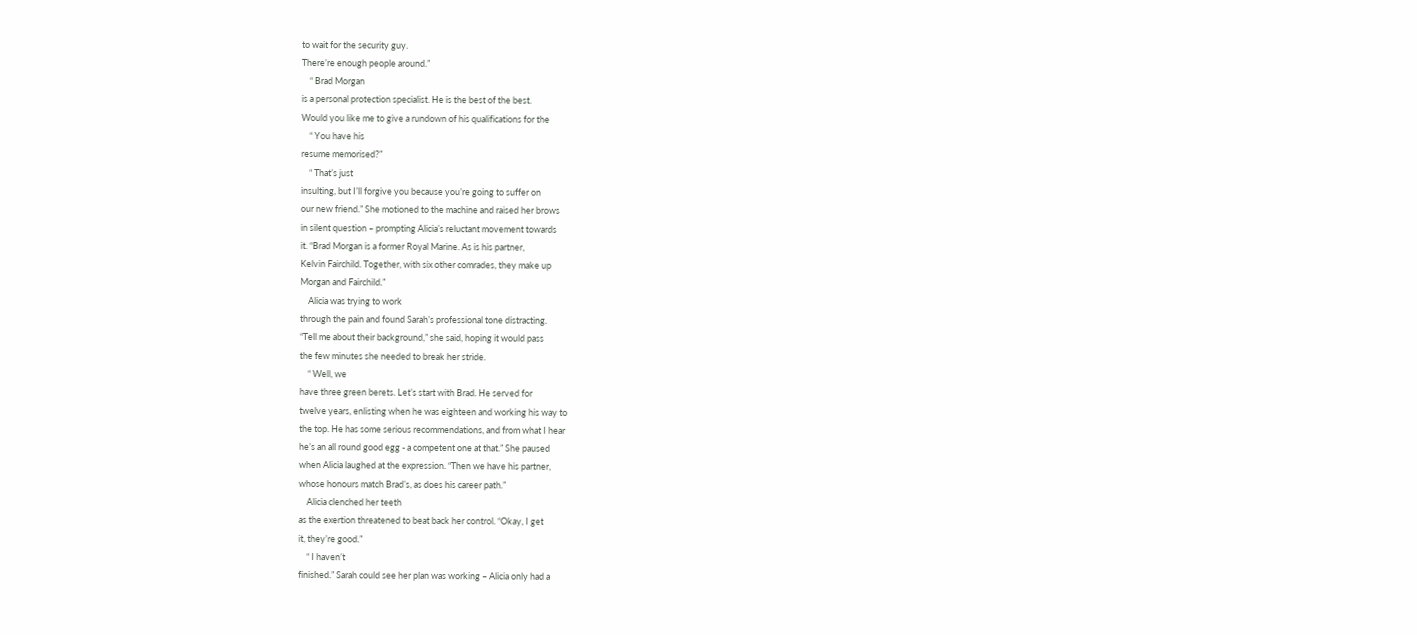to wait for the security guy.
There’re enough people around.”
    “ Brad Morgan
is a personal protection specialist. He is the best of the best.
Would you like me to give a rundown of his qualifications for the
    “ You have his
resume memorised?”
    “ That’s just
insulting, but I’ll forgive you because you’re going to suffer on
our new friend.” She motioned to the machine and raised her brows
in silent question – prompting Alicia’s reluctant movement towards
it. “Brad Morgan is a former Royal Marine. As is his partner,
Kelvin Fairchild. Together, with six other comrades, they make up
Morgan and Fairchild.”
    Alicia was trying to work
through the pain and found Sarah’s professional tone distracting.
“Tell me about their background,” she said, hoping it would pass
the few minutes she needed to break her stride.
    “ Well, we
have three green berets. Let’s start with Brad. He served for
twelve years, enlisting when he was eighteen and working his way to
the top. He has some serious recommendations, and from what I hear
he’s an all round good egg - a competent one at that.” She paused
when Alicia laughed at the expression. “Then we have his partner,
whose honours match Brad’s, as does his career path.”
    Alicia clenched her teeth
as the exertion threatened to beat back her control. “Okay, I get
it, they’re good.”
    “ I haven’t
finished.” Sarah could see her plan was working – Alicia only had a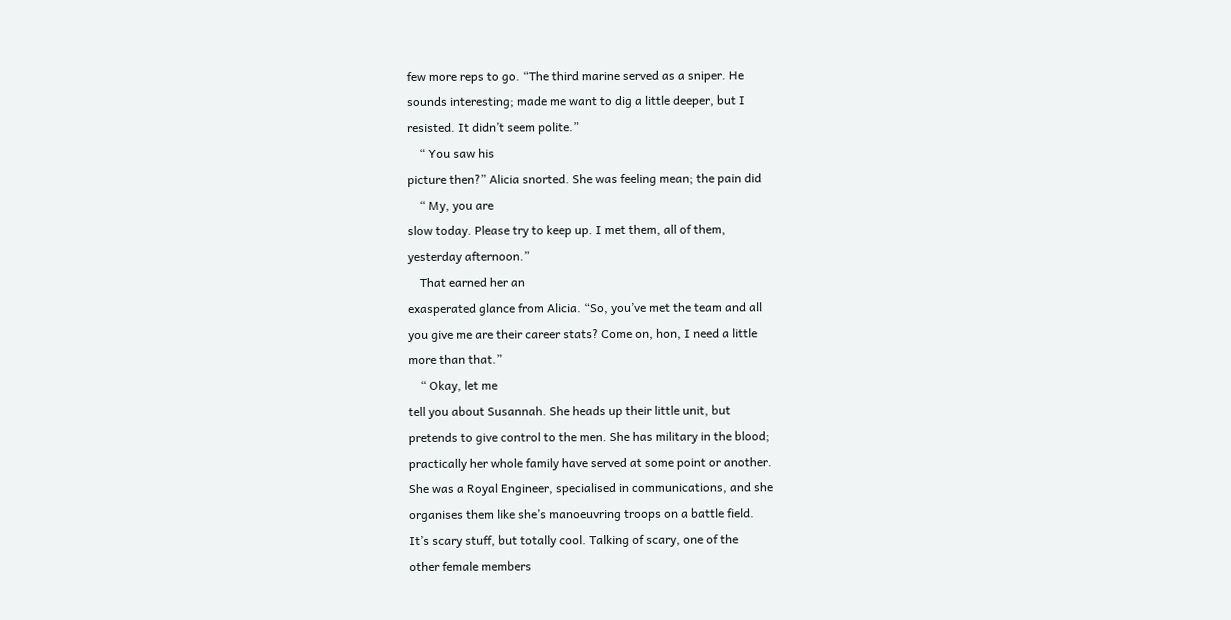few more reps to go. “The third marine served as a sniper. He
sounds interesting; made me want to dig a little deeper, but I
resisted. It didn’t seem polite.”
    “ You saw his
picture then?” Alicia snorted. She was feeling mean; the pain did
    “ My, you are
slow today. Please try to keep up. I met them, all of them,
yesterday afternoon.”
    That earned her an
exasperated glance from Alicia. “So, you’ve met the team and all
you give me are their career stats? Come on, hon, I need a little
more than that.”
    “ Okay, let me
tell you about Susannah. She heads up their little unit, but
pretends to give control to the men. She has military in the blood;
practically her whole family have served at some point or another.
She was a Royal Engineer, specialised in communications, and she
organises them like she’s manoeuvring troops on a battle field.
It’s scary stuff, but totally cool. Talking of scary, one of the
other female members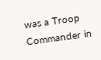was a Troop Commander in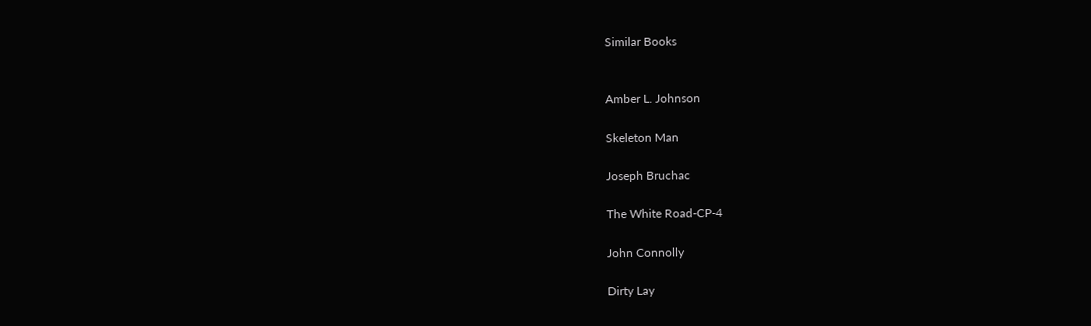Similar Books


Amber L. Johnson

Skeleton Man

Joseph Bruchac

The White Road-CP-4

John Connolly

Dirty Lay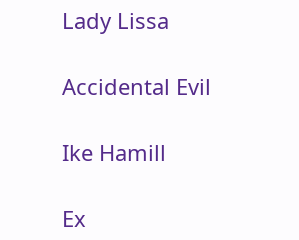Lady Lissa

Accidental Evil

Ike Hamill

Ex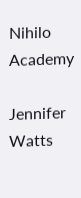Nihilo Academy

Jennifer Watts